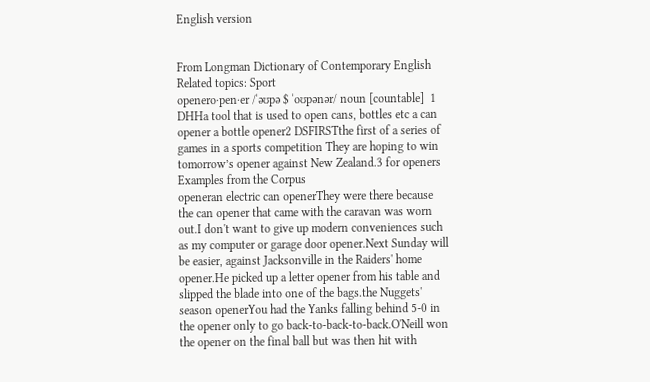English version


From Longman Dictionary of Contemporary English
Related topics: Sport
openero‧pen‧er /ˈəʊpə $ ˈoʊpənər/ noun [countable]  1 DHHa tool that is used to open cans, bottles etc a can opener a bottle opener2 DSFIRSTthe first of a series of games in a sports competition They are hoping to win tomorrow’s opener against New Zealand.3 for openers
Examples from the Corpus
openeran electric can openerThey were there because the can opener that came with the caravan was worn out.I don't want to give up modern conveniences such as my computer or garage door opener.Next Sunday will be easier, against Jacksonville in the Raiders' home opener.He picked up a letter opener from his table and slipped the blade into one of the bags.the Nuggets' season openerYou had the Yanks falling behind 5-0 in the opener only to go back-to-back-to-back.O'Neill won the opener on the final ball but was then hit with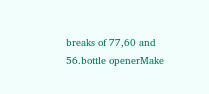breaks of 77,60 and 56.bottle openerMake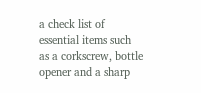a check list of essential items such as a corkscrew, bottle opener and a sharp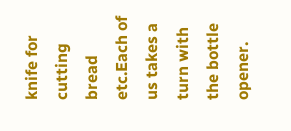knife for cutting bread etc.Each of us takes a turn with the bottle opener.